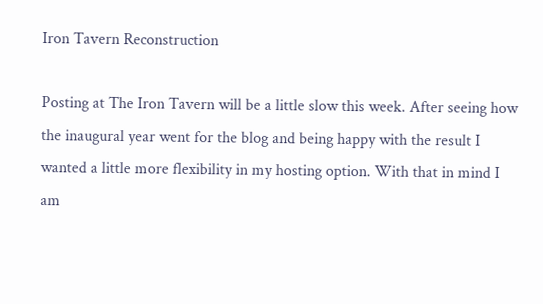Iron Tavern Reconstruction

Posting at The Iron Tavern will be a little slow this week. After seeing how the inaugural year went for the blog and being happy with the result I wanted a little more flexibility in my hosting option. With that in mind I am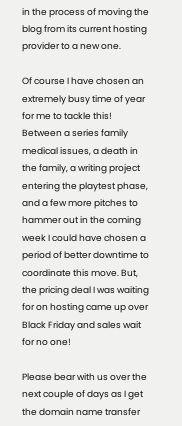in the process of moving the blog from its current hosting provider to a new one.

Of course I have chosen an extremely busy time of year for me to tackle this! Between a series family medical issues, a death in the family, a writing project entering the playtest phase, and a few more pitches to hammer out in the coming week I could have chosen a period of better downtime to coordinate this move. But, the pricing deal I was waiting for on hosting came up over Black Friday and sales wait for no one!

Please bear with us over the next couple of days as I get the domain name transfer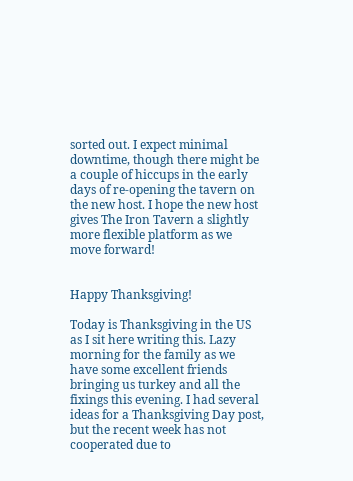sorted out. I expect minimal downtime, though there might be a couple of hiccups in the early days of re-opening the tavern on the new host. I hope the new host gives The Iron Tavern a slightly more flexible platform as we move forward!


Happy Thanksgiving!

Today is Thanksgiving in the US as I sit here writing this. Lazy morning for the family as we have some excellent friends bringing us turkey and all the fixings this evening. I had several ideas for a Thanksgiving Day post, but the recent week has not cooperated due to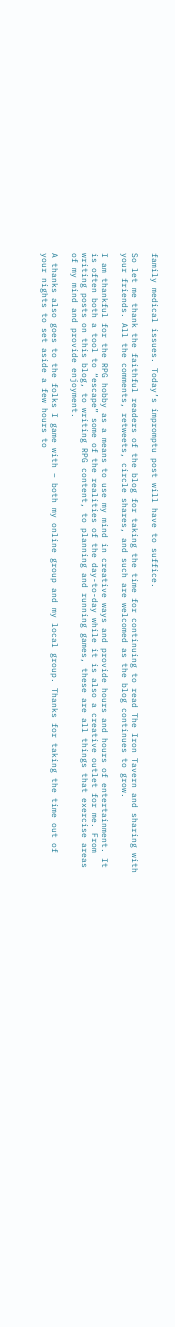family medical issues. Today’s impromptu post will have to suffice.

So let me thank the faithful readers of the blog for taking the time for continuing to read The Iron Tavern and sharing with your friends. All the comments, retweets, circle shares, and such are welcomed as the blog continues to grow.

I am thankful for the RPG hobby as a means to use my mind in creative ways and provide hours and hours of entertainment. It is often both a tool to “escape” some of the realities of the day-to-day while it is also a creative outlet for me. From writing posts on this blog, to writing RPG content, to planning and running games, these are all things that exercise areas of my mind and provide enjoyment.

A thanks also goes to the folks I game with – both my online group and my local group. Thanks for taking the time out of your nights to set aside a few hours to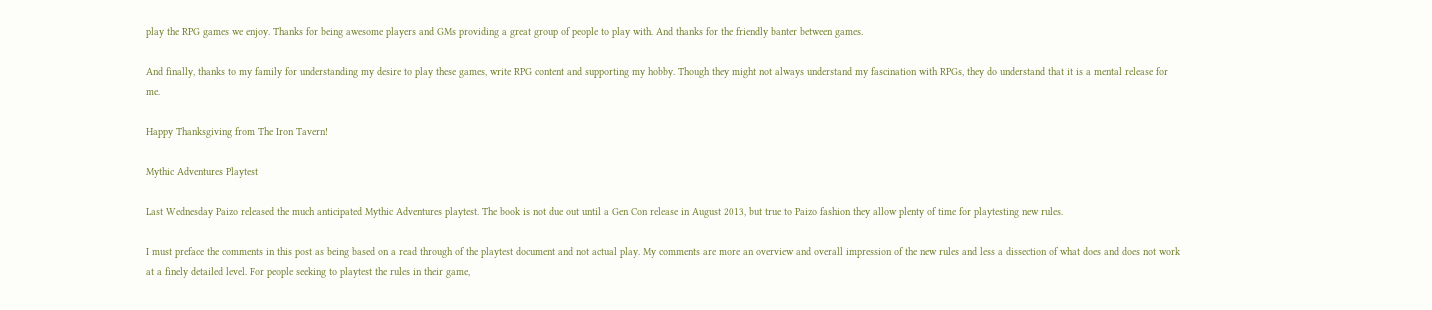play the RPG games we enjoy. Thanks for being awesome players and GMs providing a great group of people to play with. And thanks for the friendly banter between games.

And finally, thanks to my family for understanding my desire to play these games, write RPG content and supporting my hobby. Though they might not always understand my fascination with RPGs, they do understand that it is a mental release for me.

Happy Thanksgiving from The Iron Tavern!

Mythic Adventures Playtest

Last Wednesday Paizo released the much anticipated Mythic Adventures playtest. The book is not due out until a Gen Con release in August 2013, but true to Paizo fashion they allow plenty of time for playtesting new rules.

I must preface the comments in this post as being based on a read through of the playtest document and not actual play. My comments are more an overview and overall impression of the new rules and less a dissection of what does and does not work at a finely detailed level. For people seeking to playtest the rules in their game,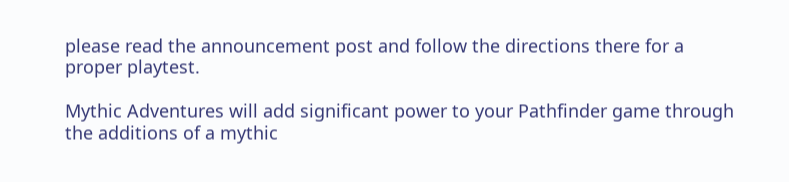please read the announcement post and follow the directions there for a proper playtest.

Mythic Adventures will add significant power to your Pathfinder game through the additions of a mythic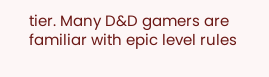tier. Many D&D gamers are familiar with epic level rules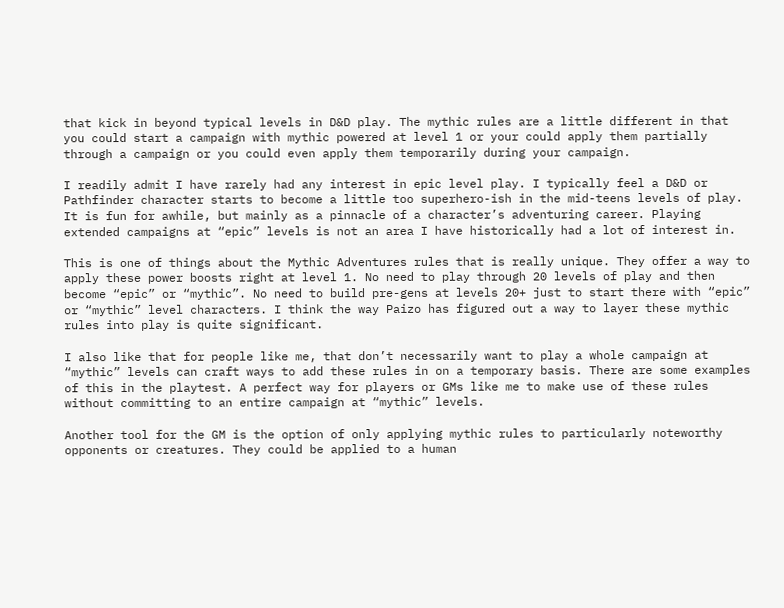that kick in beyond typical levels in D&D play. The mythic rules are a little different in that you could start a campaign with mythic powered at level 1 or your could apply them partially through a campaign or you could even apply them temporarily during your campaign.

I readily admit I have rarely had any interest in epic level play. I typically feel a D&D or Pathfinder character starts to become a little too superhero-ish in the mid-teens levels of play. It is fun for awhile, but mainly as a pinnacle of a character’s adventuring career. Playing extended campaigns at “epic” levels is not an area I have historically had a lot of interest in.

This is one of things about the Mythic Adventures rules that is really unique. They offer a way to apply these power boosts right at level 1. No need to play through 20 levels of play and then become “epic” or “mythic”. No need to build pre-gens at levels 20+ just to start there with “epic” or “mythic” level characters. I think the way Paizo has figured out a way to layer these mythic rules into play is quite significant.

I also like that for people like me, that don’t necessarily want to play a whole campaign at “mythic” levels can craft ways to add these rules in on a temporary basis. There are some examples of this in the playtest. A perfect way for players or GMs like me to make use of these rules without committing to an entire campaign at “mythic” levels.

Another tool for the GM is the option of only applying mythic rules to particularly noteworthy opponents or creatures. They could be applied to a human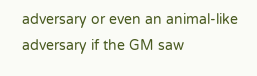adversary or even an animal-like adversary if the GM saw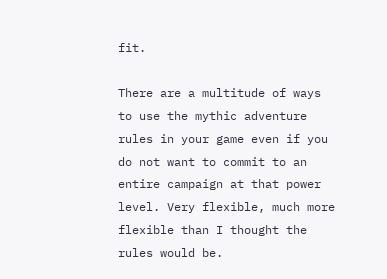fit.

There are a multitude of ways to use the mythic adventure rules in your game even if you do not want to commit to an entire campaign at that power level. Very flexible, much more flexible than I thought the rules would be.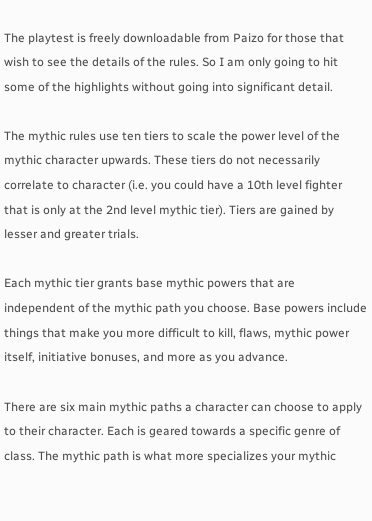The playtest is freely downloadable from Paizo for those that wish to see the details of the rules. So I am only going to hit some of the highlights without going into significant detail.

The mythic rules use ten tiers to scale the power level of the mythic character upwards. These tiers do not necessarily correlate to character (i.e. you could have a 10th level fighter that is only at the 2nd level mythic tier). Tiers are gained by lesser and greater trials.

Each mythic tier grants base mythic powers that are independent of the mythic path you choose. Base powers include things that make you more difficult to kill, flaws, mythic power itself, initiative bonuses, and more as you advance.

There are six main mythic paths a character can choose to apply to their character. Each is geared towards a specific genre of class. The mythic path is what more specializes your mythic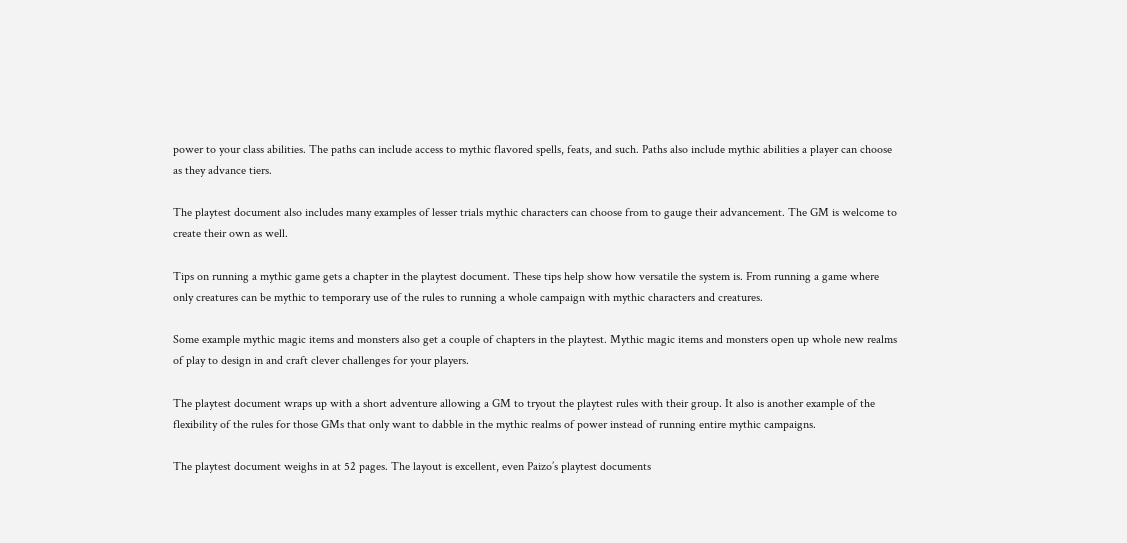power to your class abilities. The paths can include access to mythic flavored spells, feats, and such. Paths also include mythic abilities a player can choose as they advance tiers.

The playtest document also includes many examples of lesser trials mythic characters can choose from to gauge their advancement. The GM is welcome to create their own as well.

Tips on running a mythic game gets a chapter in the playtest document. These tips help show how versatile the system is. From running a game where only creatures can be mythic to temporary use of the rules to running a whole campaign with mythic characters and creatures.

Some example mythic magic items and monsters also get a couple of chapters in the playtest. Mythic magic items and monsters open up whole new realms of play to design in and craft clever challenges for your players.

The playtest document wraps up with a short adventure allowing a GM to tryout the playtest rules with their group. It also is another example of the flexibility of the rules for those GMs that only want to dabble in the mythic realms of power instead of running entire mythic campaigns.

The playtest document weighs in at 52 pages. The layout is excellent, even Paizo’s playtest documents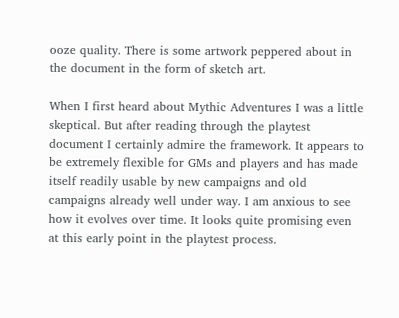ooze quality. There is some artwork peppered about in the document in the form of sketch art.

When I first heard about Mythic Adventures I was a little skeptical. But after reading through the playtest document I certainly admire the framework. It appears to be extremely flexible for GMs and players and has made itself readily usable by new campaigns and old campaigns already well under way. I am anxious to see how it evolves over time. It looks quite promising even at this early point in the playtest process.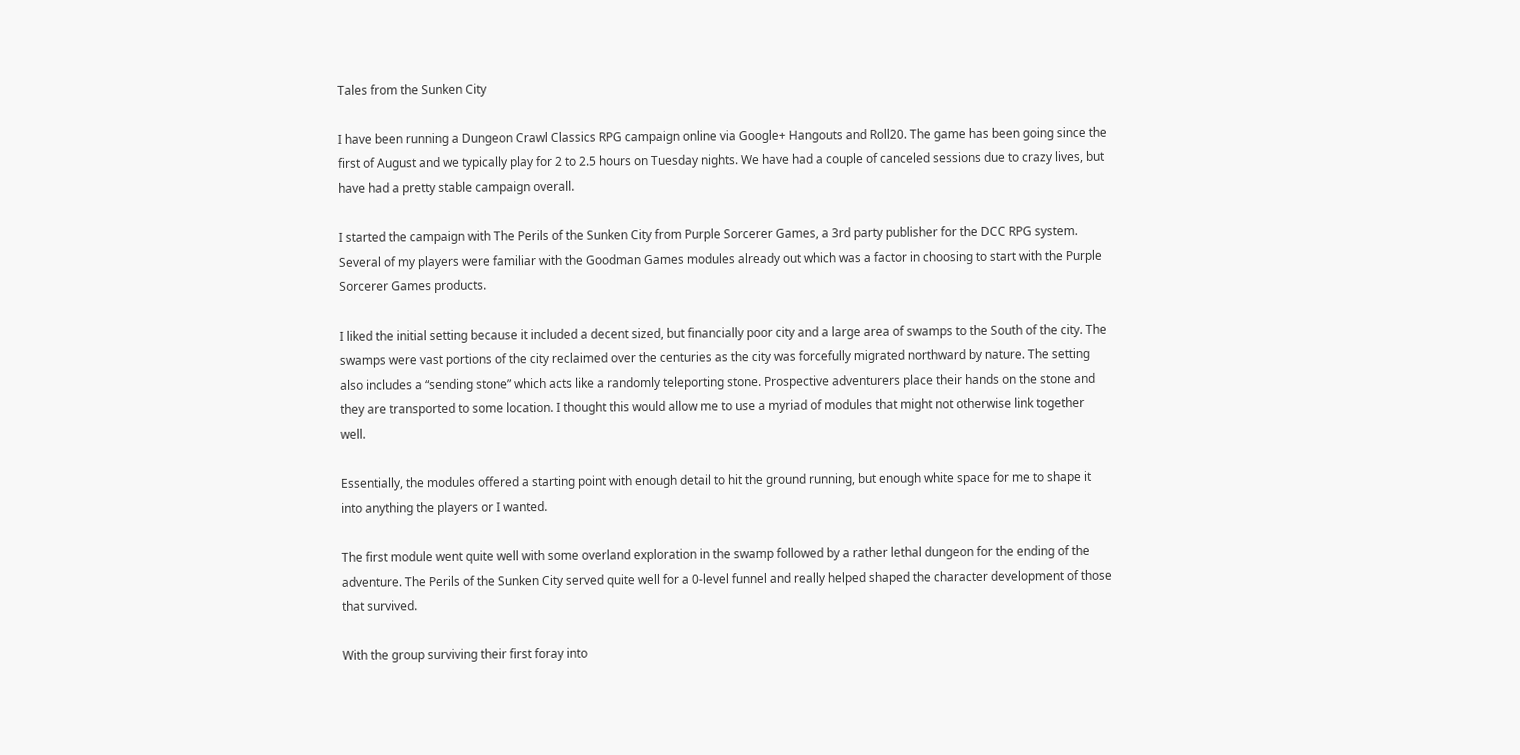Tales from the Sunken City

I have been running a Dungeon Crawl Classics RPG campaign online via Google+ Hangouts and Roll20. The game has been going since the first of August and we typically play for 2 to 2.5 hours on Tuesday nights. We have had a couple of canceled sessions due to crazy lives, but have had a pretty stable campaign overall.

I started the campaign with The Perils of the Sunken City from Purple Sorcerer Games, a 3rd party publisher for the DCC RPG system. Several of my players were familiar with the Goodman Games modules already out which was a factor in choosing to start with the Purple Sorcerer Games products.

I liked the initial setting because it included a decent sized, but financially poor city and a large area of swamps to the South of the city. The swamps were vast portions of the city reclaimed over the centuries as the city was forcefully migrated northward by nature. The setting also includes a “sending stone” which acts like a randomly teleporting stone. Prospective adventurers place their hands on the stone and they are transported to some location. I thought this would allow me to use a myriad of modules that might not otherwise link together well.

Essentially, the modules offered a starting point with enough detail to hit the ground running, but enough white space for me to shape it into anything the players or I wanted.

The first module went quite well with some overland exploration in the swamp followed by a rather lethal dungeon for the ending of the adventure. The Perils of the Sunken City served quite well for a 0-level funnel and really helped shaped the character development of those that survived.

With the group surviving their first foray into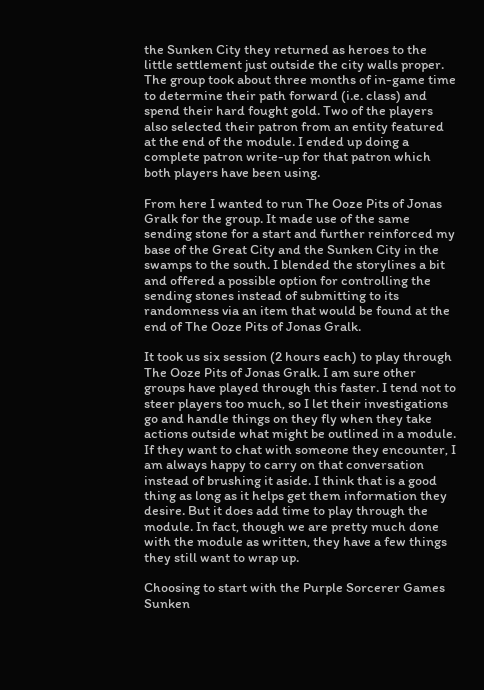the Sunken City they returned as heroes to the little settlement just outside the city walls proper. The group took about three months of in-game time to determine their path forward (i.e. class) and spend their hard fought gold. Two of the players also selected their patron from an entity featured at the end of the module. I ended up doing a complete patron write-up for that patron which both players have been using.

From here I wanted to run The Ooze Pits of Jonas Gralk for the group. It made use of the same sending stone for a start and further reinforced my base of the Great City and the Sunken City in the swamps to the south. I blended the storylines a bit and offered a possible option for controlling the sending stones instead of submitting to its randomness via an item that would be found at the end of The Ooze Pits of Jonas Gralk.

It took us six session (2 hours each) to play through The Ooze Pits of Jonas Gralk. I am sure other groups have played through this faster. I tend not to steer players too much, so I let their investigations go and handle things on they fly when they take actions outside what might be outlined in a module. If they want to chat with someone they encounter, I am always happy to carry on that conversation instead of brushing it aside. I think that is a good thing as long as it helps get them information they desire. But it does add time to play through the module. In fact, though we are pretty much done with the module as written, they have a few things they still want to wrap up.

Choosing to start with the Purple Sorcerer Games Sunken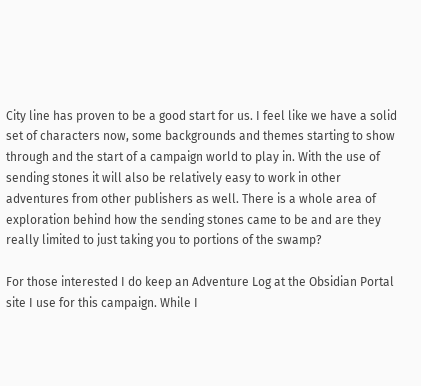City line has proven to be a good start for us. I feel like we have a solid set of characters now, some backgrounds and themes starting to show through and the start of a campaign world to play in. With the use of sending stones it will also be relatively easy to work in other adventures from other publishers as well. There is a whole area of exploration behind how the sending stones came to be and are they really limited to just taking you to portions of the swamp?

For those interested I do keep an Adventure Log at the Obsidian Portal site I use for this campaign. While I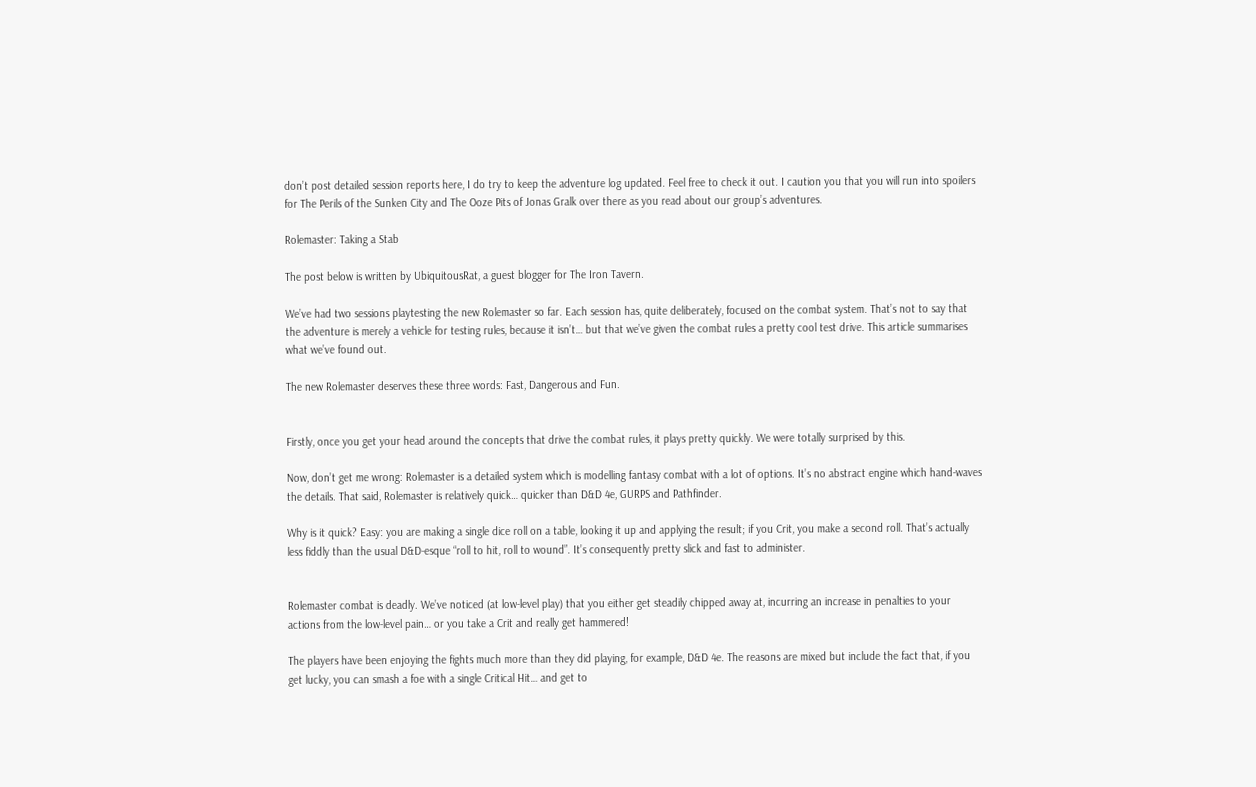don’t post detailed session reports here, I do try to keep the adventure log updated. Feel free to check it out. I caution you that you will run into spoilers for The Perils of the Sunken City and The Ooze Pits of Jonas Gralk over there as you read about our group’s adventures.

Rolemaster: Taking a Stab

The post below is written by UbiquitousRat, a guest blogger for The Iron Tavern.

We’ve had two sessions playtesting the new Rolemaster so far. Each session has, quite deliberately, focused on the combat system. That’s not to say that the adventure is merely a vehicle for testing rules, because it isn’t… but that we’ve given the combat rules a pretty cool test drive. This article summarises what we’ve found out.

The new Rolemaster deserves these three words: Fast, Dangerous and Fun.


Firstly, once you get your head around the concepts that drive the combat rules, it plays pretty quickly. We were totally surprised by this.

Now, don’t get me wrong: Rolemaster is a detailed system which is modelling fantasy combat with a lot of options. It’s no abstract engine which hand-waves the details. That said, Rolemaster is relatively quick… quicker than D&D 4e, GURPS and Pathfinder.

Why is it quick? Easy: you are making a single dice roll on a table, looking it up and applying the result; if you Crit, you make a second roll. That’s actually less fiddly than the usual D&D-esque “roll to hit, roll to wound”. It’s consequently pretty slick and fast to administer.


Rolemaster combat is deadly. We’ve noticed (at low-level play) that you either get steadily chipped away at, incurring an increase in penalties to your actions from the low-level pain… or you take a Crit and really get hammered!

The players have been enjoying the fights much more than they did playing, for example, D&D 4e. The reasons are mixed but include the fact that, if you get lucky, you can smash a foe with a single Critical Hit… and get to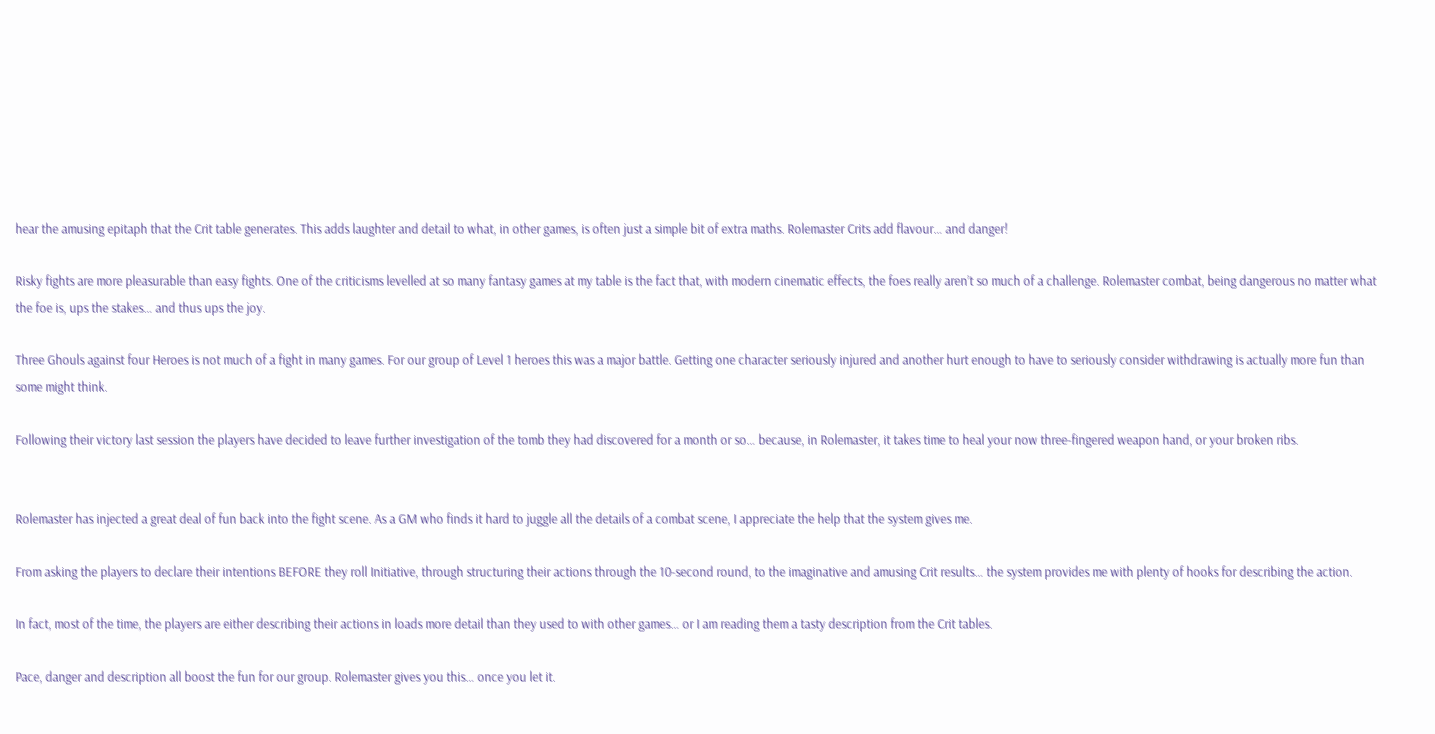hear the amusing epitaph that the Crit table generates. This adds laughter and detail to what, in other games, is often just a simple bit of extra maths. Rolemaster Crits add flavour… and danger!

Risky fights are more pleasurable than easy fights. One of the criticisms levelled at so many fantasy games at my table is the fact that, with modern cinematic effects, the foes really aren’t so much of a challenge. Rolemaster combat, being dangerous no matter what the foe is, ups the stakes… and thus ups the joy.

Three Ghouls against four Heroes is not much of a fight in many games. For our group of Level 1 heroes this was a major battle. Getting one character seriously injured and another hurt enough to have to seriously consider withdrawing is actually more fun than some might think.

Following their victory last session the players have decided to leave further investigation of the tomb they had discovered for a month or so… because, in Rolemaster, it takes time to heal your now three-fingered weapon hand, or your broken ribs.


Rolemaster has injected a great deal of fun back into the fight scene. As a GM who finds it hard to juggle all the details of a combat scene, I appreciate the help that the system gives me.

From asking the players to declare their intentions BEFORE they roll Initiative, through structuring their actions through the 10-second round, to the imaginative and amusing Crit results… the system provides me with plenty of hooks for describing the action.

In fact, most of the time, the players are either describing their actions in loads more detail than they used to with other games… or I am reading them a tasty description from the Crit tables.

Pace, danger and description all boost the fun for our group. Rolemaster gives you this… once you let it.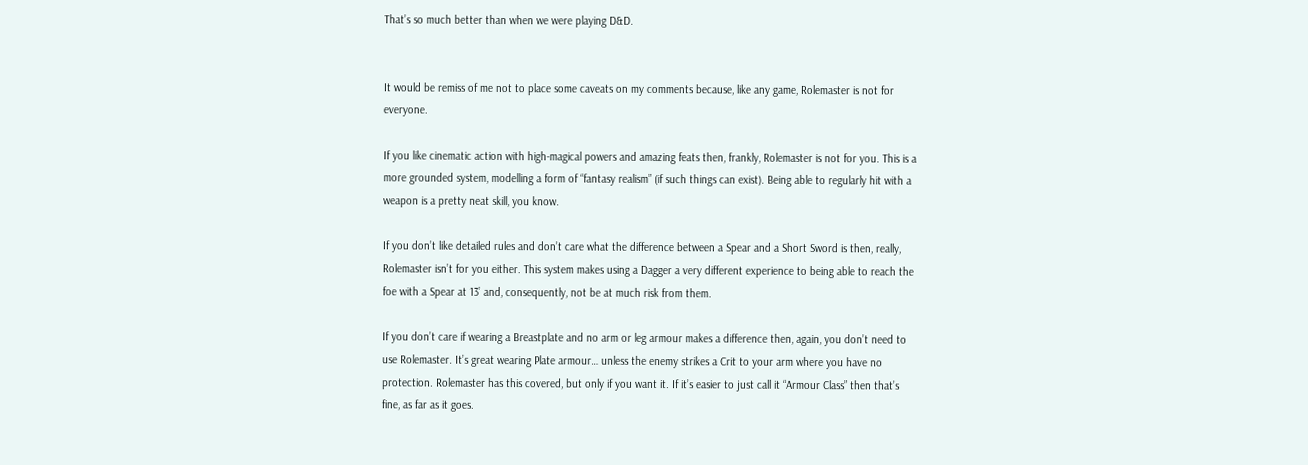That’s so much better than when we were playing D&D.


It would be remiss of me not to place some caveats on my comments because, like any game, Rolemaster is not for everyone.

If you like cinematic action with high-magical powers and amazing feats then, frankly, Rolemaster is not for you. This is a more grounded system, modelling a form of “fantasy realism” (if such things can exist). Being able to regularly hit with a weapon is a pretty neat skill, you know.

If you don’t like detailed rules and don’t care what the difference between a Spear and a Short Sword is then, really, Rolemaster isn’t for you either. This system makes using a Dagger a very different experience to being able to reach the foe with a Spear at 13’ and, consequently, not be at much risk from them.

If you don’t care if wearing a Breastplate and no arm or leg armour makes a difference then, again, you don’t need to use Rolemaster. It’s great wearing Plate armour… unless the enemy strikes a Crit to your arm where you have no protection. Rolemaster has this covered, but only if you want it. If it’s easier to just call it “Armour Class” then that’s fine, as far as it goes.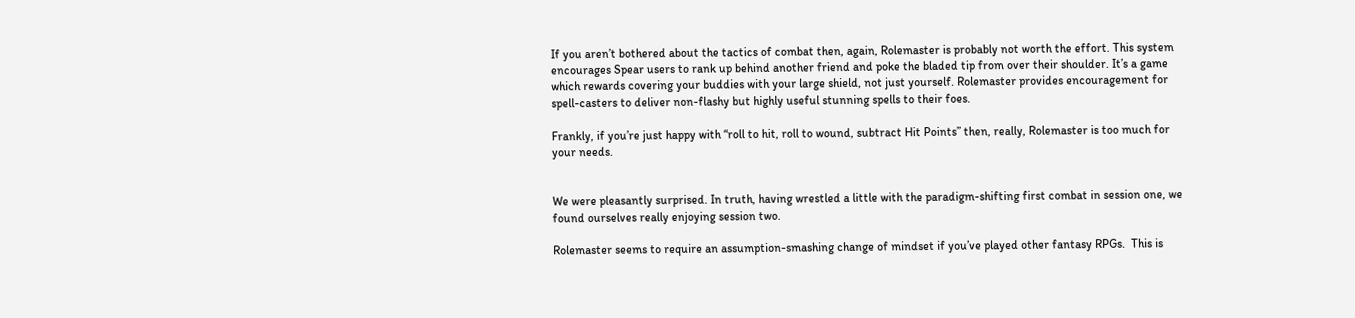If you aren’t bothered about the tactics of combat then, again, Rolemaster is probably not worth the effort. This system encourages Spear users to rank up behind another friend and poke the bladed tip from over their shoulder. It’s a game which rewards covering your buddies with your large shield, not just yourself. Rolemaster provides encouragement for spell-casters to deliver non-flashy but highly useful stunning spells to their foes.

Frankly, if you’re just happy with “roll to hit, roll to wound, subtract Hit Points” then, really, Rolemaster is too much for your needs.


We were pleasantly surprised. In truth, having wrestled a little with the paradigm-shifting first combat in session one, we found ourselves really enjoying session two.

Rolemaster seems to require an assumption-smashing change of mindset if you’ve played other fantasy RPGs.  This is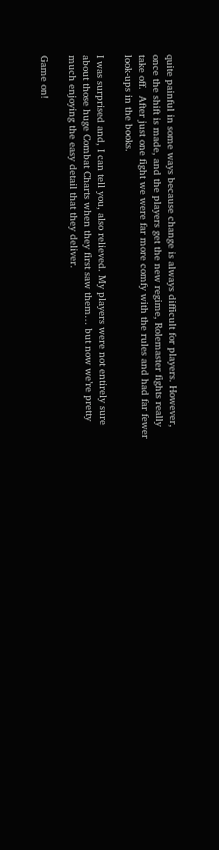quite painful in some ways because change is always difficult for players. However, once the shift is made, and the players get the new regime, Rolemaster fights really take off.  After just one fight we were far more comfy with the rules and had far fewer look-ups in the books.

I was surprised and, I can tell you, also relieved. My players were not entirely sure about those huge Combat Charts when they first saw them… but now we’re pretty much enjoying the easy detail that they deliver.

Game on!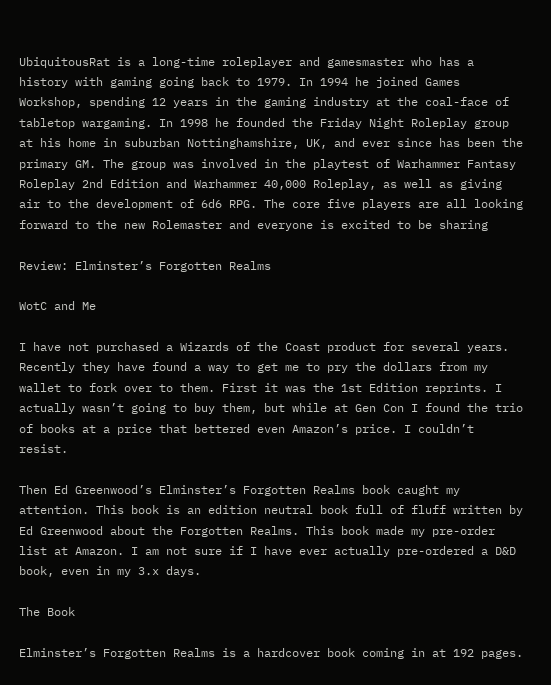UbiquitousRat is a long-time roleplayer and gamesmaster who has a history with gaming going back to 1979. In 1994 he joined Games Workshop, spending 12 years in the gaming industry at the coal-face of tabletop wargaming. In 1998 he founded the Friday Night Roleplay group at his home in suburban Nottinghamshire, UK, and ever since has been the primary GM. The group was involved in the playtest of Warhammer Fantasy Roleplay 2nd Edition and Warhammer 40,000 Roleplay, as well as giving air to the development of 6d6 RPG. The core five players are all looking forward to the new Rolemaster and everyone is excited to be sharing

Review: Elminster’s Forgotten Realms

WotC and Me

I have not purchased a Wizards of the Coast product for several years. Recently they have found a way to get me to pry the dollars from my wallet to fork over to them. First it was the 1st Edition reprints. I actually wasn’t going to buy them, but while at Gen Con I found the trio of books at a price that bettered even Amazon’s price. I couldn’t resist.

Then Ed Greenwood’s Elminster’s Forgotten Realms book caught my attention. This book is an edition neutral book full of fluff written by Ed Greenwood about the Forgotten Realms. This book made my pre-order list at Amazon. I am not sure if I have ever actually pre-ordered a D&D book, even in my 3.x days.

The Book

Elminster’s Forgotten Realms is a hardcover book coming in at 192 pages.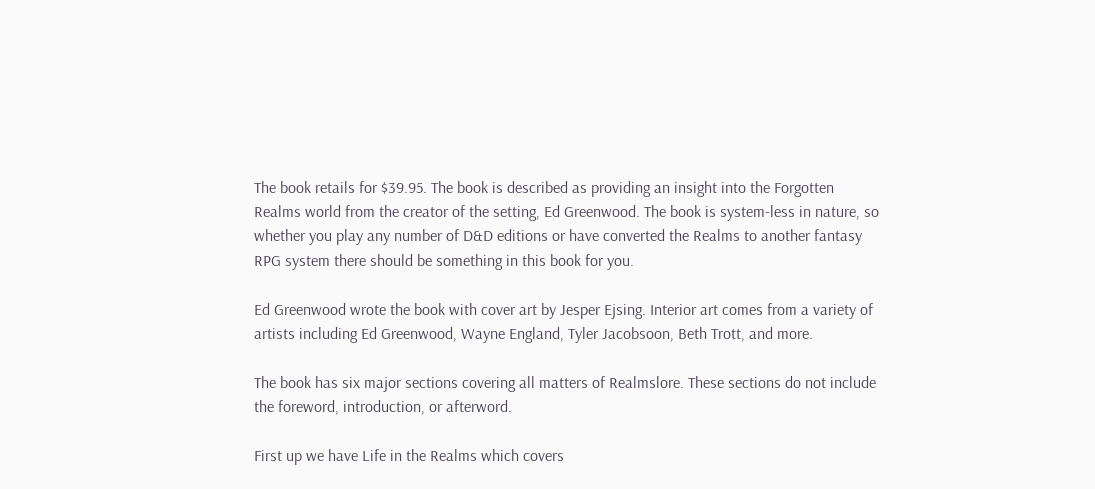The book retails for $39.95. The book is described as providing an insight into the Forgotten Realms world from the creator of the setting, Ed Greenwood. The book is system-less in nature, so whether you play any number of D&D editions or have converted the Realms to another fantasy RPG system there should be something in this book for you.

Ed Greenwood wrote the book with cover art by Jesper Ejsing. Interior art comes from a variety of artists including Ed Greenwood, Wayne England, Tyler Jacobsoon, Beth Trott, and more.

The book has six major sections covering all matters of Realmslore. These sections do not include the foreword, introduction, or afterword.

First up we have Life in the Realms which covers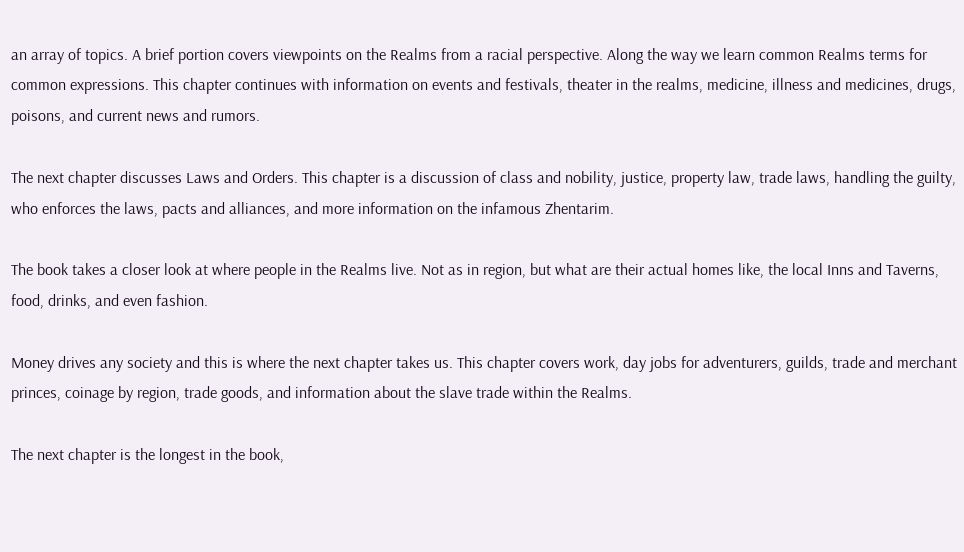an array of topics. A brief portion covers viewpoints on the Realms from a racial perspective. Along the way we learn common Realms terms for common expressions. This chapter continues with information on events and festivals, theater in the realms, medicine, illness and medicines, drugs, poisons, and current news and rumors.

The next chapter discusses Laws and Orders. This chapter is a discussion of class and nobility, justice, property law, trade laws, handling the guilty, who enforces the laws, pacts and alliances, and more information on the infamous Zhentarim.

The book takes a closer look at where people in the Realms live. Not as in region, but what are their actual homes like, the local Inns and Taverns, food, drinks, and even fashion.

Money drives any society and this is where the next chapter takes us. This chapter covers work, day jobs for adventurers, guilds, trade and merchant princes, coinage by region, trade goods, and information about the slave trade within the Realms.

The next chapter is the longest in the book,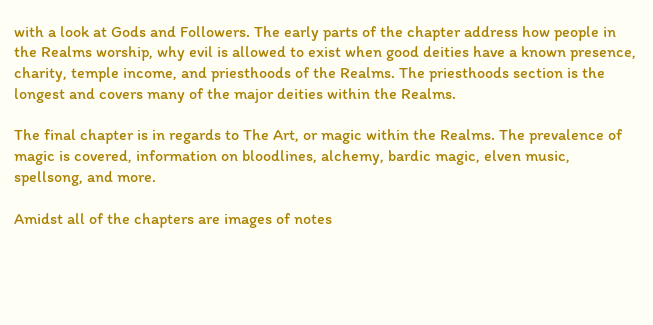with a look at Gods and Followers. The early parts of the chapter address how people in the Realms worship, why evil is allowed to exist when good deities have a known presence, charity, temple income, and priesthoods of the Realms. The priesthoods section is the longest and covers many of the major deities within the Realms.

The final chapter is in regards to The Art, or magic within the Realms. The prevalence of magic is covered, information on bloodlines, alchemy, bardic magic, elven music, spellsong, and more.

Amidst all of the chapters are images of notes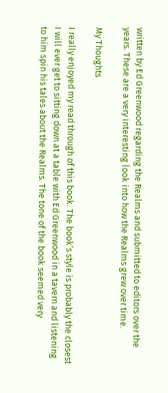written by Ed Greenwood regarding the Realms and submitted to editors over the years. These are a very interesting look into how the Realms grew over time.

My Thoughts

I really enjoyed my read through of this book. The book’s style is probably the closest I will ever get to sitting down at a table with Ed Greenwood in a tavern and listening to him spin his tales about the Realms. The tone of the book seemed very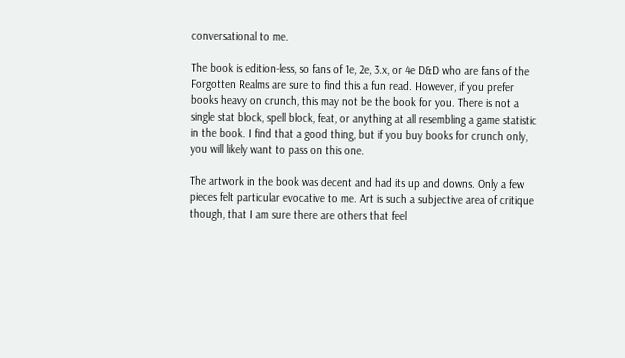conversational to me.

The book is edition-less, so fans of 1e, 2e, 3.x, or 4e D&D who are fans of the Forgotten Realms are sure to find this a fun read. However, if you prefer books heavy on crunch, this may not be the book for you. There is not a single stat block, spell block, feat, or anything at all resembling a game statistic in the book. I find that a good thing, but if you buy books for crunch only, you will likely want to pass on this one.

The artwork in the book was decent and had its up and downs. Only a few pieces felt particular evocative to me. Art is such a subjective area of critique though, that I am sure there are others that feel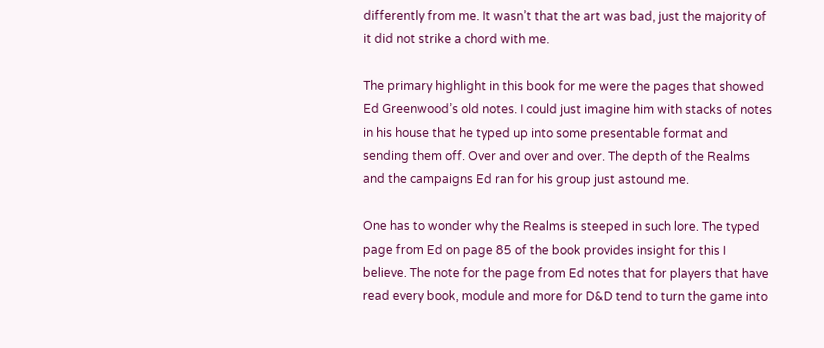differently from me. It wasn’t that the art was bad, just the majority of it did not strike a chord with me.

The primary highlight in this book for me were the pages that showed Ed Greenwood’s old notes. I could just imagine him with stacks of notes in his house that he typed up into some presentable format and sending them off. Over and over and over. The depth of the Realms and the campaigns Ed ran for his group just astound me.

One has to wonder why the Realms is steeped in such lore. The typed page from Ed on page 85 of the book provides insight for this I believe. The note for the page from Ed notes that for players that have read every book, module and more for D&D tend to turn the game into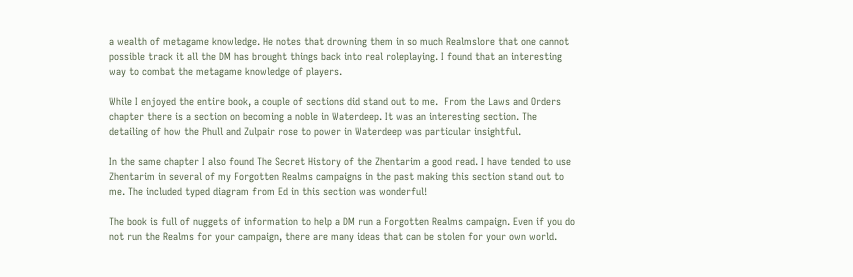a wealth of metagame knowledge. He notes that drowning them in so much Realmslore that one cannot possible track it all the DM has brought things back into real roleplaying. I found that an interesting way to combat the metagame knowledge of players.

While I enjoyed the entire book, a couple of sections did stand out to me.  From the Laws and Orders chapter there is a section on becoming a noble in Waterdeep. It was an interesting section. The detailing of how the Phull and Zulpair rose to power in Waterdeep was particular insightful.

In the same chapter I also found The Secret History of the Zhentarim a good read. I have tended to use Zhentarim in several of my Forgotten Realms campaigns in the past making this section stand out to me. The included typed diagram from Ed in this section was wonderful!

The book is full of nuggets of information to help a DM run a Forgotten Realms campaign. Even if you do not run the Realms for your campaign, there are many ideas that can be stolen for your own world.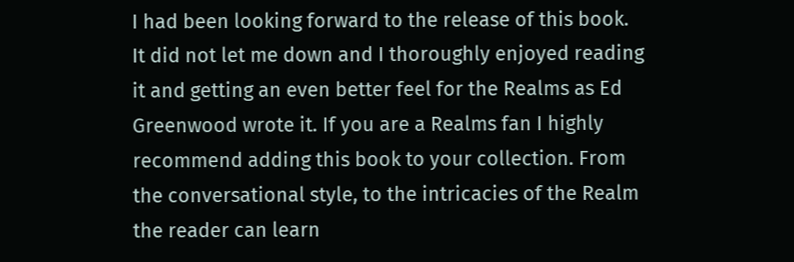I had been looking forward to the release of this book. It did not let me down and I thoroughly enjoyed reading it and getting an even better feel for the Realms as Ed Greenwood wrote it. If you are a Realms fan I highly recommend adding this book to your collection. From the conversational style, to the intricacies of the Realm the reader can learn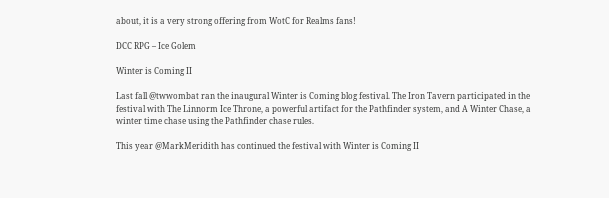about, it is a very strong offering from WotC for Realms fans!

DCC RPG – Ice Golem

Winter is Coming II

Last fall @twwombat ran the inaugural Winter is Coming blog festival. The Iron Tavern participated in the festival with The Linnorm Ice Throne, a powerful artifact for the Pathfinder system, and A Winter Chase, a winter time chase using the Pathfinder chase rules.

This year @MarkMeridith has continued the festival with Winter is Coming II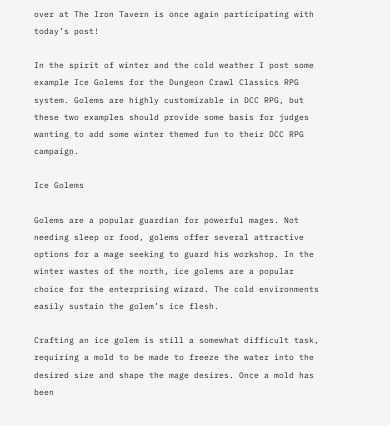over at The Iron Tavern is once again participating with today’s post!

In the spirit of winter and the cold weather I post some example Ice Golems for the Dungeon Crawl Classics RPG system. Golems are highly customizable in DCC RPG, but these two examples should provide some basis for judges wanting to add some winter themed fun to their DCC RPG campaign.

Ice Golems

Golems are a popular guardian for powerful mages. Not needing sleep or food, golems offer several attractive options for a mage seeking to guard his workshop. In the winter wastes of the north, ice golems are a popular choice for the enterprising wizard. The cold environments easily sustain the golem’s ice flesh.

Crafting an ice golem is still a somewhat difficult task, requiring a mold to be made to freeze the water into the desired size and shape the mage desires. Once a mold has been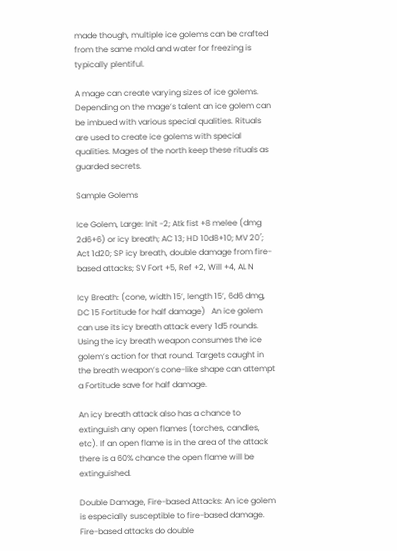made though, multiple ice golems can be crafted from the same mold and water for freezing is typically plentiful.

A mage can create varying sizes of ice golems. Depending on the mage’s talent an ice golem can be imbued with various special qualities. Rituals are used to create ice golems with special qualities. Mages of the north keep these rituals as guarded secrets.

Sample Golems

Ice Golem, Large: Init -2; Atk fist +8 melee (dmg 2d6+6) or icy breath; AC 13; HD 10d8+10; MV 20′; Act 1d20; SP icy breath, double damage from fire-based attacks; SV Fort +5, Ref +2, Will +4, AL N

Icy Breath: (cone, width 15’, length 15’, 6d6 dmg, DC 15 Fortitude for half damage)   An ice golem can use its icy breath attack every 1d5 rounds. Using the icy breath weapon consumes the ice golem’s action for that round. Targets caught in the breath weapon’s cone-like shape can attempt a Fortitude save for half damage.

An icy breath attack also has a chance to extinguish any open flames (torches, candles, etc). If an open flame is in the area of the attack there is a 60% chance the open flame will be extinguished.

Double Damage, Fire-based Attacks: An ice golem is especially susceptible to fire-based damage. Fire-based attacks do double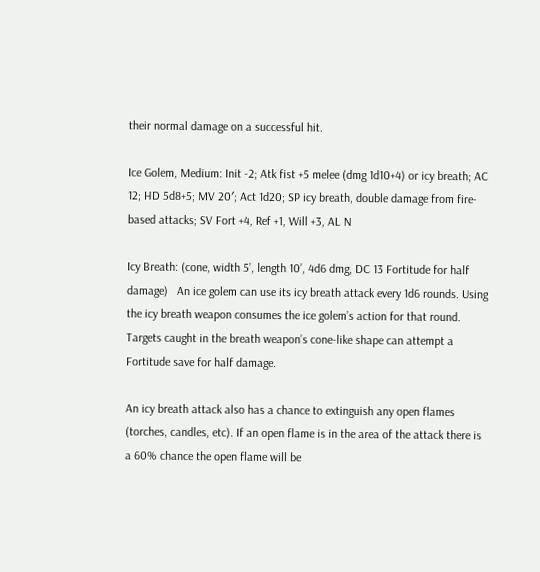their normal damage on a successful hit.

Ice Golem, Medium: Init -2; Atk fist +5 melee (dmg 1d10+4) or icy breath; AC 12; HD 5d8+5; MV 20′; Act 1d20; SP icy breath, double damage from fire-based attacks; SV Fort +4, Ref +1, Will +3, AL N

Icy Breath: (cone, width 5’, length 10’, 4d6 dmg, DC 13 Fortitude for half damage)   An ice golem can use its icy breath attack every 1d6 rounds. Using the icy breath weapon consumes the ice golem’s action for that round. Targets caught in the breath weapon’s cone-like shape can attempt a Fortitude save for half damage.

An icy breath attack also has a chance to extinguish any open flames (torches, candles, etc). If an open flame is in the area of the attack there is a 60% chance the open flame will be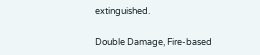extinguished.

Double Damage, Fire-based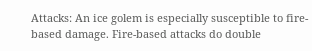Attacks: An ice golem is especially susceptible to fire-based damage. Fire-based attacks do double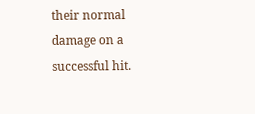their normal damage on a successful hit.